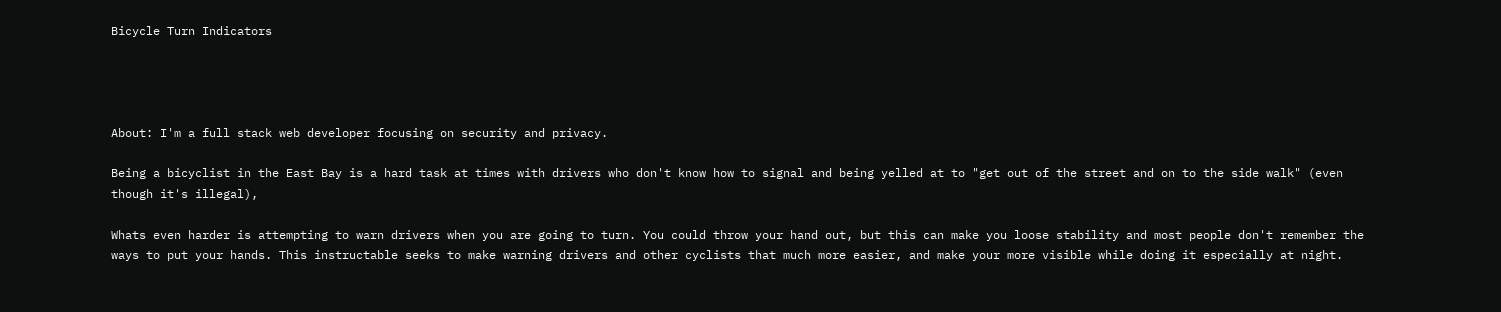Bicycle Turn Indicators




About: I'm a full stack web developer focusing on security and privacy.

Being a bicyclist in the East Bay is a hard task at times with drivers who don't know how to signal and being yelled at to "get out of the street and on to the side walk" (even though it's illegal),

Whats even harder is attempting to warn drivers when you are going to turn. You could throw your hand out, but this can make you loose stability and most people don't remember the ways to put your hands. This instructable seeks to make warning drivers and other cyclists that much more easier, and make your more visible while doing it especially at night.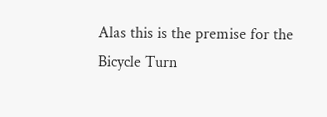Alas this is the premise for the Bicycle Turn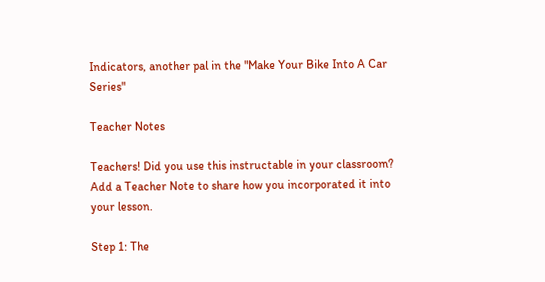Indicators, another pal in the "Make Your Bike Into A Car Series"

Teacher Notes

Teachers! Did you use this instructable in your classroom?
Add a Teacher Note to share how you incorporated it into your lesson.

Step 1: The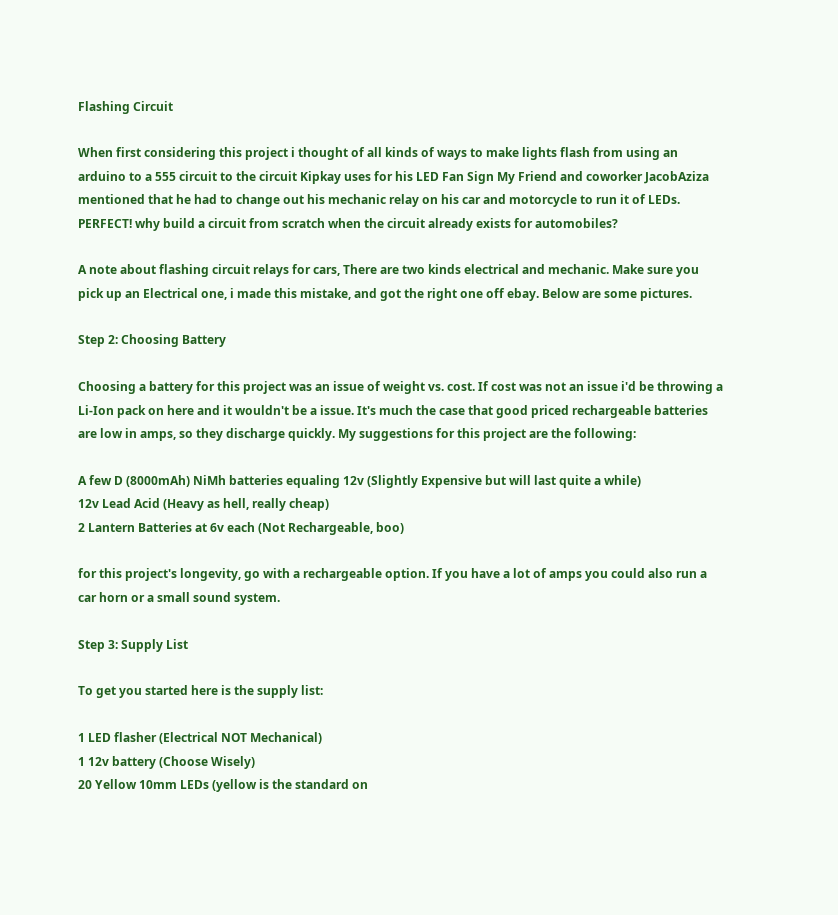Flashing Circuit

When first considering this project i thought of all kinds of ways to make lights flash from using an arduino to a 555 circuit to the circuit Kipkay uses for his LED Fan Sign My Friend and coworker JacobAziza mentioned that he had to change out his mechanic relay on his car and motorcycle to run it of LEDs. PERFECT! why build a circuit from scratch when the circuit already exists for automobiles?

A note about flashing circuit relays for cars, There are two kinds electrical and mechanic. Make sure you pick up an Electrical one, i made this mistake, and got the right one off ebay. Below are some pictures.

Step 2: Choosing Battery

Choosing a battery for this project was an issue of weight vs. cost. If cost was not an issue i'd be throwing a Li-Ion pack on here and it wouldn't be a issue. It's much the case that good priced rechargeable batteries are low in amps, so they discharge quickly. My suggestions for this project are the following:

A few D (8000mAh) NiMh batteries equaling 12v (Slightly Expensive but will last quite a while)
12v Lead Acid (Heavy as hell, really cheap)
2 Lantern Batteries at 6v each (Not Rechargeable, boo)

for this project's longevity, go with a rechargeable option. If you have a lot of amps you could also run a car horn or a small sound system.

Step 3: Supply List

To get you started here is the supply list:

1 LED flasher (Electrical NOT Mechanical)
1 12v battery (Choose Wisely)
20 Yellow 10mm LEDs (yellow is the standard on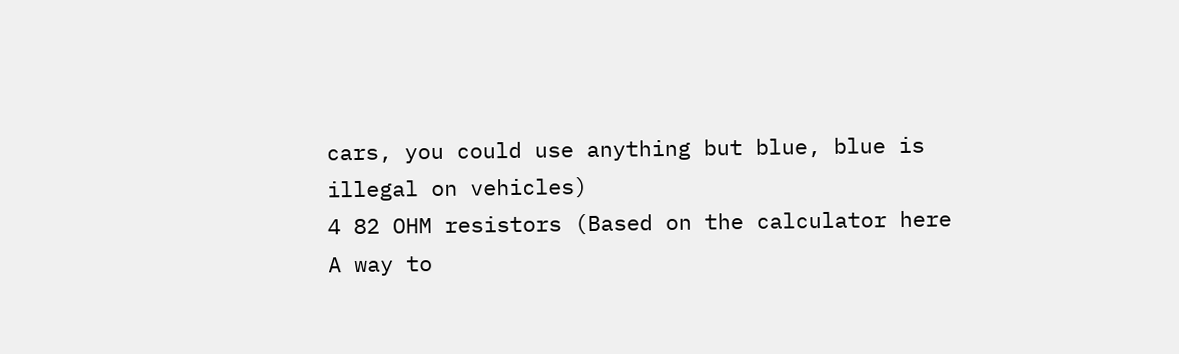cars, you could use anything but blue, blue is illegal on vehicles)
4 82 OHM resistors (Based on the calculator here
A way to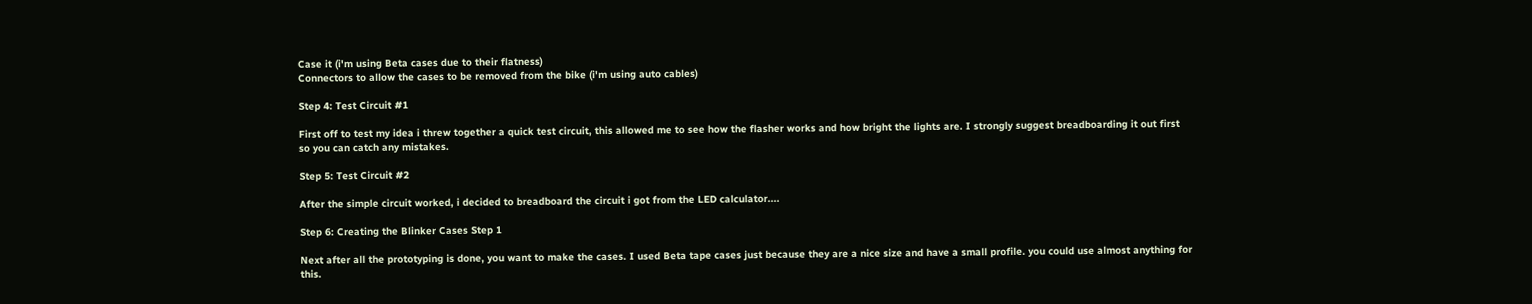Case it (i'm using Beta cases due to their flatness)
Connectors to allow the cases to be removed from the bike (i'm using auto cables)

Step 4: Test Circuit #1

First off to test my idea i threw together a quick test circuit, this allowed me to see how the flasher works and how bright the lights are. I strongly suggest breadboarding it out first so you can catch any mistakes.

Step 5: Test Circuit #2

After the simple circuit worked, i decided to breadboard the circuit i got from the LED calculator....

Step 6: Creating the Blinker Cases Step 1

Next after all the prototyping is done, you want to make the cases. I used Beta tape cases just because they are a nice size and have a small profile. you could use almost anything for this.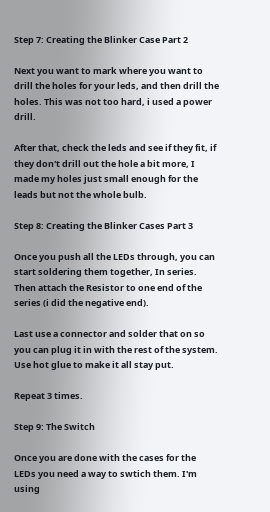Step 7: Creating the Blinker Case Part 2

Next you want to mark where you want to drill the holes for your leds, and then drill the holes. This was not too hard, i used a power drill.

After that, check the leds and see if they fit, if they don't drill out the hole a bit more, I made my holes just small enough for the leads but not the whole bulb.

Step 8: Creating the Blinker Cases Part 3

Once you push all the LEDs through, you can start soldering them together, In series. Then attach the Resistor to one end of the series (i did the negative end).

Last use a connector and solder that on so you can plug it in with the rest of the system. Use hot glue to make it all stay put.

Repeat 3 times.

Step 9: The Switch

Once you are done with the cases for the LEDs you need a way to swtich them. I'm using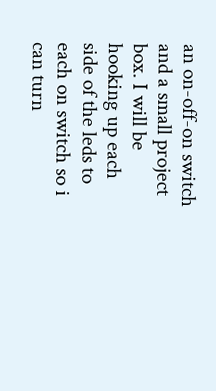an on-off-on switch and a small project box. I will be hooking up each side of the leds to each on switch so i can turn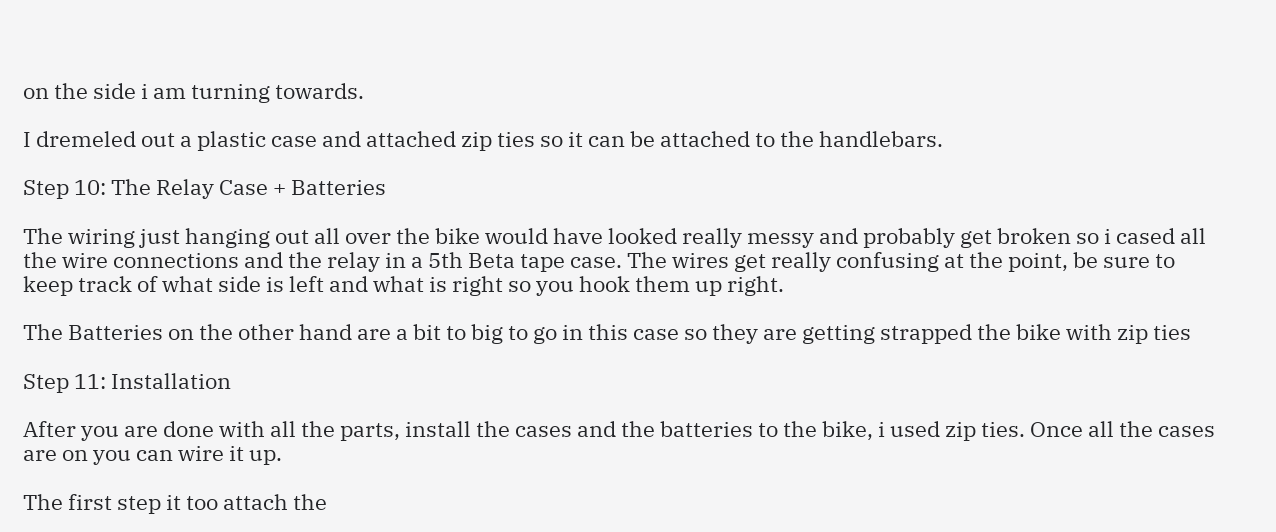on the side i am turning towards.

I dremeled out a plastic case and attached zip ties so it can be attached to the handlebars.

Step 10: The Relay Case + Batteries

The wiring just hanging out all over the bike would have looked really messy and probably get broken so i cased all the wire connections and the relay in a 5th Beta tape case. The wires get really confusing at the point, be sure to keep track of what side is left and what is right so you hook them up right.

The Batteries on the other hand are a bit to big to go in this case so they are getting strapped the bike with zip ties

Step 11: Installation

After you are done with all the parts, install the cases and the batteries to the bike, i used zip ties. Once all the cases are on you can wire it up.

The first step it too attach the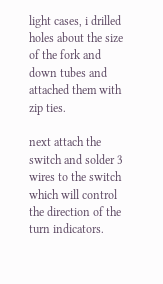light cases, i drilled holes about the size of the fork and down tubes and attached them with zip ties.

next attach the switch and solder 3 wires to the switch which will control the direction of the turn indicators.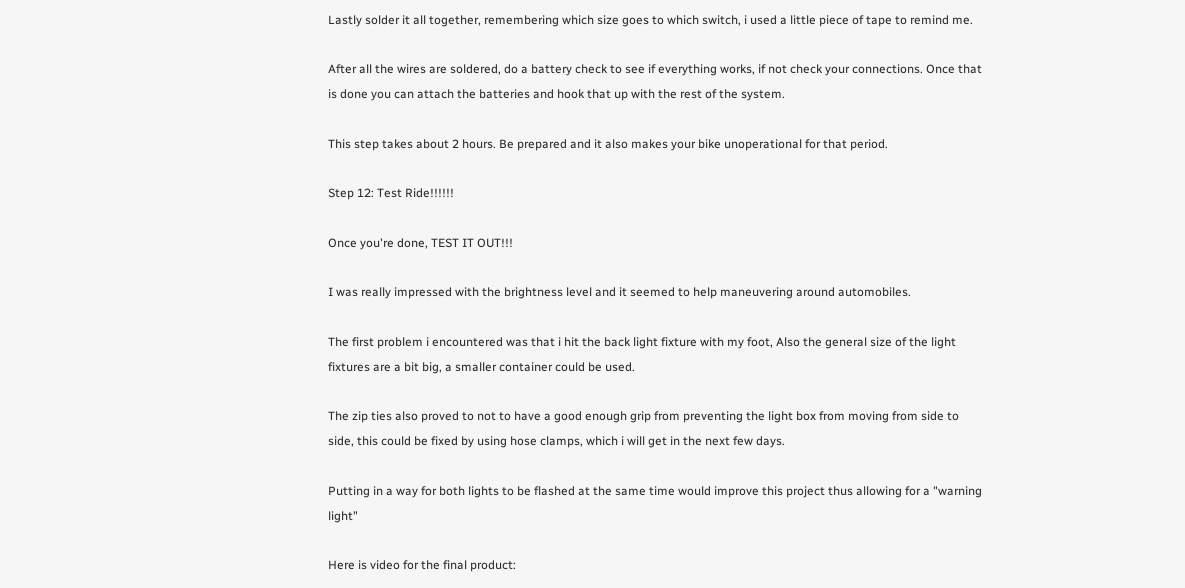Lastly solder it all together, remembering which size goes to which switch, i used a little piece of tape to remind me.

After all the wires are soldered, do a battery check to see if everything works, if not check your connections. Once that is done you can attach the batteries and hook that up with the rest of the system.

This step takes about 2 hours. Be prepared and it also makes your bike unoperational for that period.

Step 12: Test Ride!!!!!!

Once you're done, TEST IT OUT!!!

I was really impressed with the brightness level and it seemed to help maneuvering around automobiles.

The first problem i encountered was that i hit the back light fixture with my foot, Also the general size of the light fixtures are a bit big, a smaller container could be used.

The zip ties also proved to not to have a good enough grip from preventing the light box from moving from side to side, this could be fixed by using hose clamps, which i will get in the next few days.

Putting in a way for both lights to be flashed at the same time would improve this project thus allowing for a "warning light"

Here is video for the final product: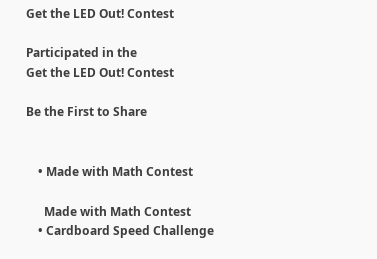Get the LED Out! Contest

Participated in the
Get the LED Out! Contest

Be the First to Share


    • Made with Math Contest

      Made with Math Contest
    • Cardboard Speed Challenge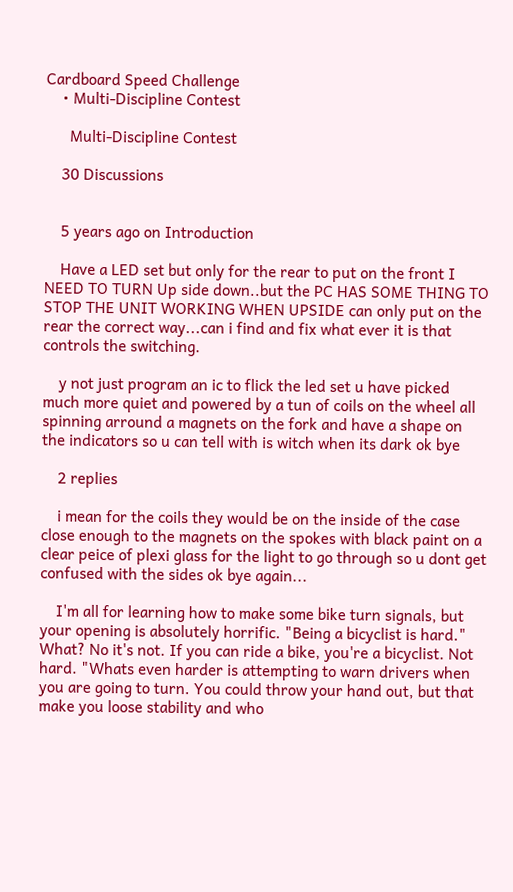Cardboard Speed Challenge
    • Multi-Discipline Contest

      Multi-Discipline Contest

    30 Discussions


    5 years ago on Introduction

    Have a LED set but only for the rear to put on the front I NEED TO TURN Up side down..but the PC HAS SOME THING TO STOP THE UNIT WORKING WHEN UPSIDE can only put on the rear the correct way...can i find and fix what ever it is that controls the switching.

    y not just program an ic to flick the led set u have picked much more quiet and powered by a tun of coils on the wheel all spinning arround a magnets on the fork and have a shape on the indicators so u can tell with is witch when its dark ok bye

    2 replies

    i mean for the coils they would be on the inside of the case close enough to the magnets on the spokes with black paint on a clear peice of plexi glass for the light to go through so u dont get confused with the sides ok bye again...

    I'm all for learning how to make some bike turn signals, but your opening is absolutely horrific. "Being a bicyclist is hard." What? No it's not. If you can ride a bike, you're a bicyclist. Not hard. "Whats even harder is attempting to warn drivers when you are going to turn. You could throw your hand out, but that make you loose stability and who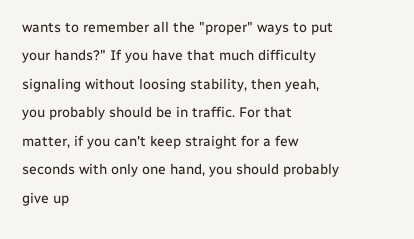wants to remember all the "proper" ways to put your hands?" If you have that much difficulty signaling without loosing stability, then yeah, you probably should be in traffic. For that matter, if you can't keep straight for a few seconds with only one hand, you should probably give up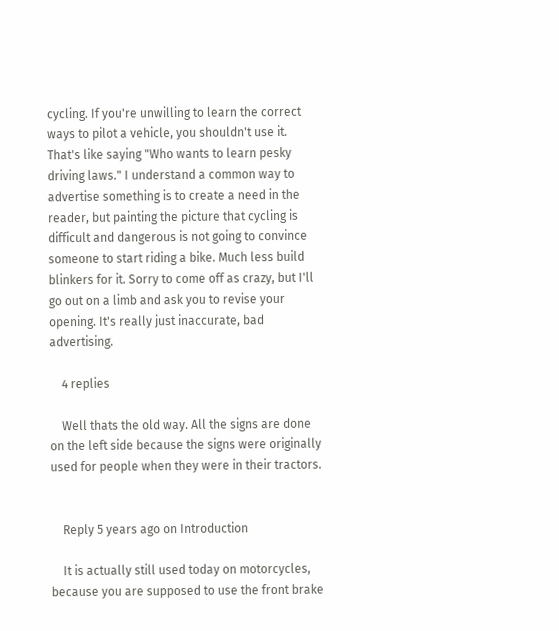cycling. If you're unwilling to learn the correct ways to pilot a vehicle, you shouldn't use it. That's like saying "Who wants to learn pesky driving laws." I understand a common way to advertise something is to create a need in the reader, but painting the picture that cycling is difficult and dangerous is not going to convince someone to start riding a bike. Much less build blinkers for it. Sorry to come off as crazy, but I'll go out on a limb and ask you to revise your opening. It's really just inaccurate, bad advertising.

    4 replies

    Well thats the old way. All the signs are done on the left side because the signs were originally used for people when they were in their tractors.


    Reply 5 years ago on Introduction

    It is actually still used today on motorcycles, because you are supposed to use the front brake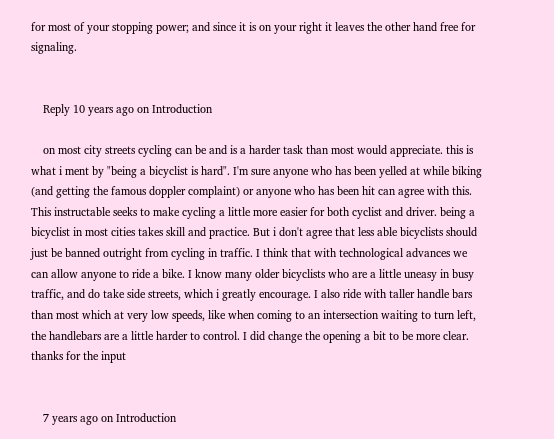for most of your stopping power; and since it is on your right it leaves the other hand free for signaling.


    Reply 10 years ago on Introduction

    on most city streets cycling can be and is a harder task than most would appreciate. this is what i ment by "being a bicyclist is hard". I'm sure anyone who has been yelled at while biking (and getting the famous doppler complaint) or anyone who has been hit can agree with this. This instructable seeks to make cycling a little more easier for both cyclist and driver. being a bicyclist in most cities takes skill and practice. But i don't agree that less able bicyclists should just be banned outright from cycling in traffic. I think that with technological advances we can allow anyone to ride a bike. I know many older bicyclists who are a little uneasy in busy traffic, and do take side streets, which i greatly encourage. I also ride with taller handle bars than most which at very low speeds, like when coming to an intersection waiting to turn left, the handlebars are a little harder to control. I did change the opening a bit to be more clear. thanks for the input


    7 years ago on Introduction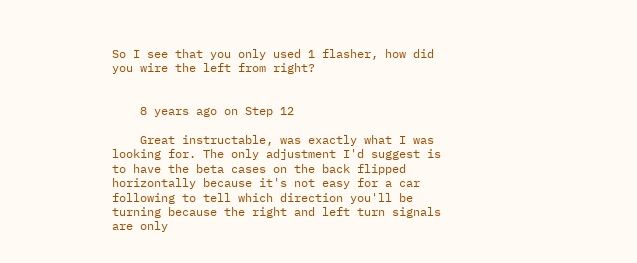So I see that you only used 1 flasher, how did you wire the left from right?


    8 years ago on Step 12

    Great instructable, was exactly what I was looking for. The only adjustment I'd suggest is to have the beta cases on the back flipped horizontally because it's not easy for a car following to tell which direction you'll be turning because the right and left turn signals are only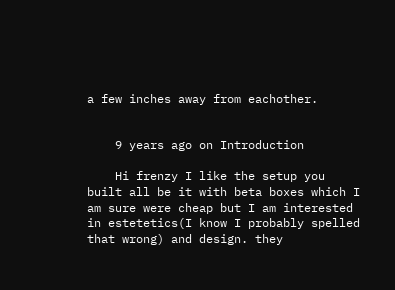a few inches away from eachother.


    9 years ago on Introduction

    Hi frenzy I like the setup you built all be it with beta boxes which I am sure were cheap but I am interested in estetetics(I know I probably spelled that wrong) and design. they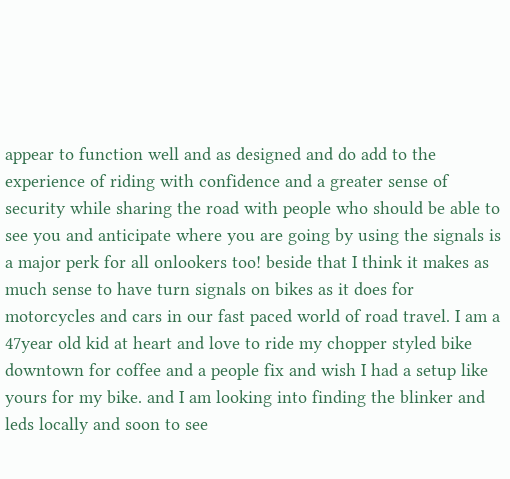appear to function well and as designed and do add to the experience of riding with confidence and a greater sense of security while sharing the road with people who should be able to see you and anticipate where you are going by using the signals is a major perk for all onlookers too! beside that I think it makes as much sense to have turn signals on bikes as it does for motorcycles and cars in our fast paced world of road travel. I am a 47year old kid at heart and love to ride my chopper styled bike downtown for coffee and a people fix and wish I had a setup like yours for my bike. and I am looking into finding the blinker and leds locally and soon to see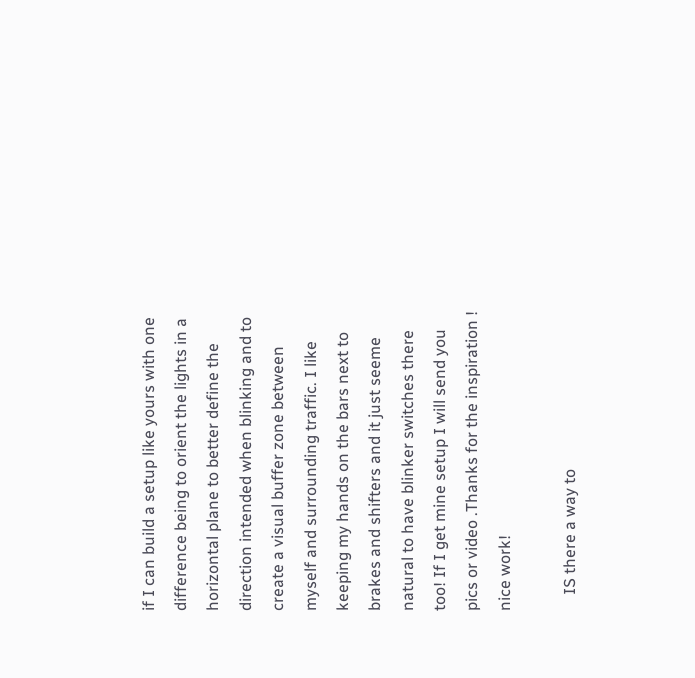if I can build a setup like yours with one difference being to orient the lights in a horizontal plane to better define the direction intended when blinking and to create a visual buffer zone between myself and surrounding traffic. I like keeping my hands on the bars next to brakes and shifters and it just seeme natural to have blinker switches there too! If I get mine setup I will send you pics or video .Thanks for the inspiration ! nice work!

    IS there a way to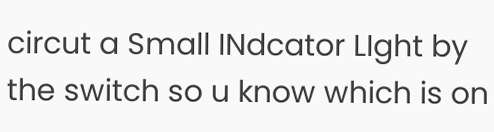circut a Small INdcator LIght by the switch so u know which is on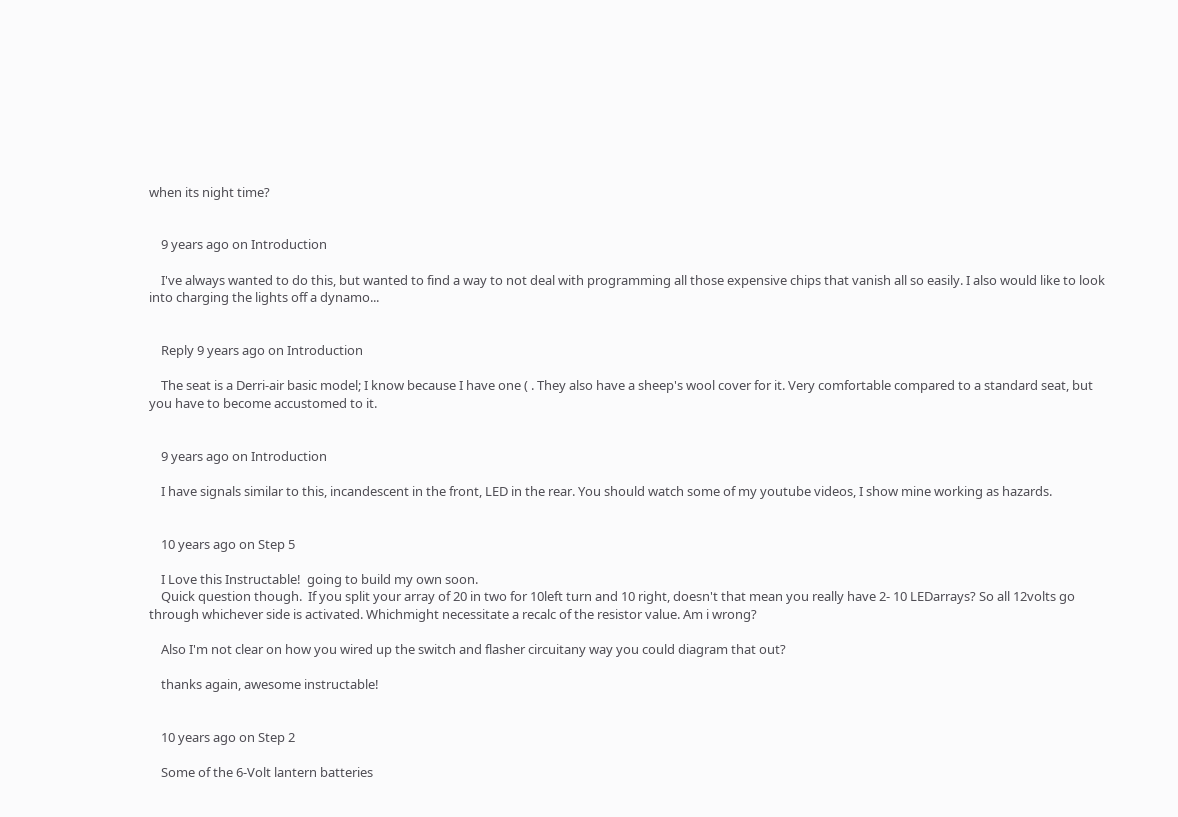when its night time?


    9 years ago on Introduction

    I've always wanted to do this, but wanted to find a way to not deal with programming all those expensive chips that vanish all so easily. I also would like to look into charging the lights off a dynamo...


    Reply 9 years ago on Introduction

    The seat is a Derri-air basic model; I know because I have one ( . They also have a sheep's wool cover for it. Very comfortable compared to a standard seat, but you have to become accustomed to it.


    9 years ago on Introduction

    I have signals similar to this, incandescent in the front, LED in the rear. You should watch some of my youtube videos, I show mine working as hazards.


    10 years ago on Step 5

    I Love this Instructable!  going to build my own soon.
    Quick question though.  If you split your array of 20 in two for 10left turn and 10 right, doesn't that mean you really have 2- 10 LEDarrays? So all 12volts go through whichever side is activated. Whichmight necessitate a recalc of the resistor value. Am i wrong?

    Also I'm not clear on how you wired up the switch and flasher circuitany way you could diagram that out?

    thanks again, awesome instructable!


    10 years ago on Step 2

    Some of the 6-Volt lantern batteries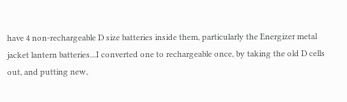have 4 non-rechargeable D size batteries inside them, particularly the Energizer metal jacket lantern batteries...I converted one to rechargeable once, by taking the old D cells out, and putting new,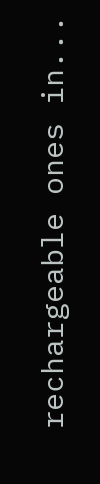rechargeable ones in...